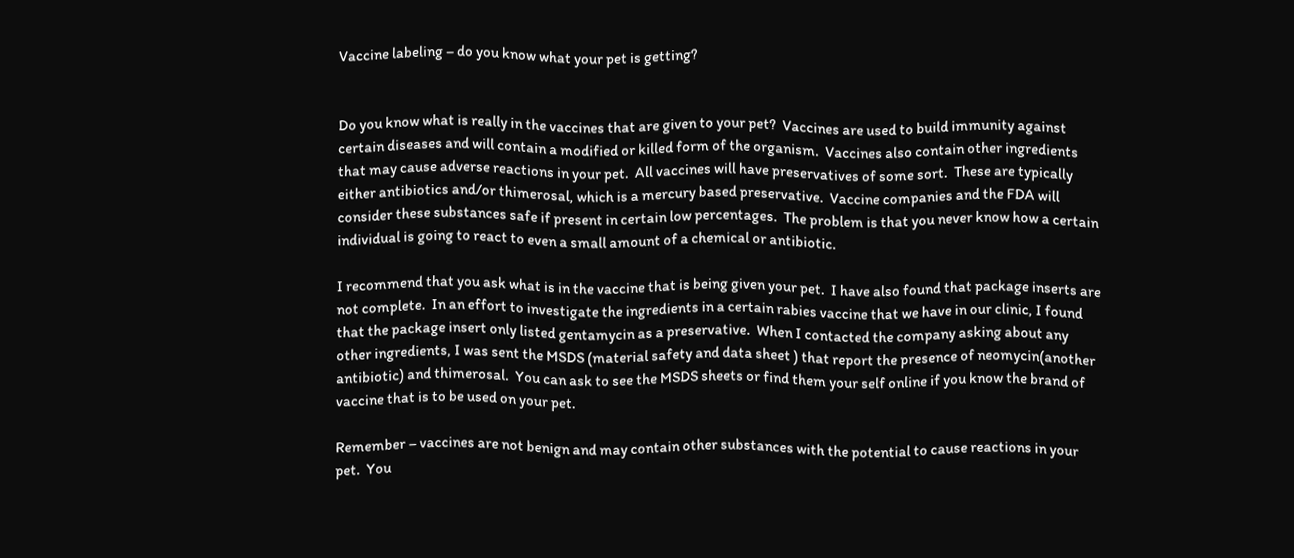Vaccine labeling – do you know what your pet is getting?


Do you know what is really in the vaccines that are given to your pet?  Vaccines are used to build immunity against certain diseases and will contain a modified or killed form of the organism.  Vaccines also contain other ingredients that may cause adverse reactions in your pet.  All vaccines will have preservatives of some sort.  These are typically either antibiotics and/or thimerosal, which is a mercury based preservative.  Vaccine companies and the FDA will consider these substances safe if present in certain low percentages.  The problem is that you never know how a certain individual is going to react to even a small amount of a chemical or antibiotic.

I recommend that you ask what is in the vaccine that is being given your pet.  I have also found that package inserts are not complete.  In an effort to investigate the ingredients in a certain rabies vaccine that we have in our clinic, I found that the package insert only listed gentamycin as a preservative.  When I contacted the company asking about any other ingredients, I was sent the MSDS (material safety and data sheet ) that report the presence of neomycin(another antibiotic) and thimerosal.  You can ask to see the MSDS sheets or find them your self online if you know the brand of vaccine that is to be used on your pet.

Remember – vaccines are not benign and may contain other substances with the potential to cause reactions in your pet.  You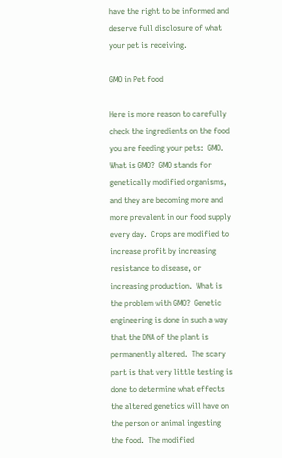have the right to be informed and deserve full disclosure of what your pet is receiving.

GMO in Pet food

Here is more reason to carefully check the ingredients on the food you are feeding your pets:  GMO.  What is GMO?  GMO stands for genetically modified organisms, and they are becoming more and more prevalent in our food supply every day.  Crops are modified to increase profit by increasing resistance to disease, or increasing production.  What is the problem with GMO?  Genetic engineering is done in such a way that the DNA of the plant is permanently altered.  The scary part is that very little testing is done to determine what effects the altered genetics will have on the person or animal ingesting the food.  The modified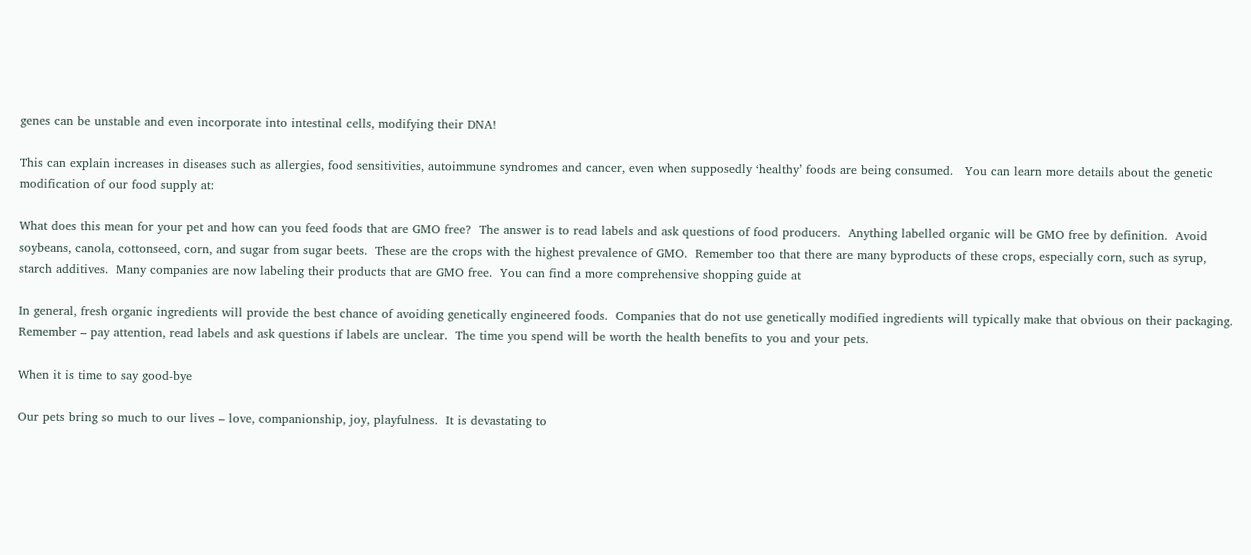genes can be unstable and even incorporate into intestinal cells, modifying their DNA!

This can explain increases in diseases such as allergies, food sensitivities, autoimmune syndromes and cancer, even when supposedly ‘healthy’ foods are being consumed.   You can learn more details about the genetic modification of our food supply at:

What does this mean for your pet and how can you feed foods that are GMO free?  The answer is to read labels and ask questions of food producers.  Anything labelled organic will be GMO free by definition.  Avoid soybeans, canola, cottonseed, corn, and sugar from sugar beets.  These are the crops with the highest prevalence of GMO.  Remember too that there are many byproducts of these crops, especially corn, such as syrup, starch additives.  Many companies are now labeling their products that are GMO free.  You can find a more comprehensive shopping guide at

In general, fresh organic ingredients will provide the best chance of avoiding genetically engineered foods.  Companies that do not use genetically modified ingredients will typically make that obvious on their packaging.  Remember – pay attention, read labels and ask questions if labels are unclear.  The time you spend will be worth the health benefits to you and your pets.

When it is time to say good-bye

Our pets bring so much to our lives – love, companionship, joy, playfulness.  It is devastating to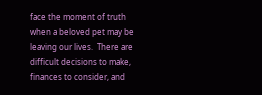face the moment of truth when a beloved pet may be leaving our lives.  There are difficult decisions to make, finances to consider, and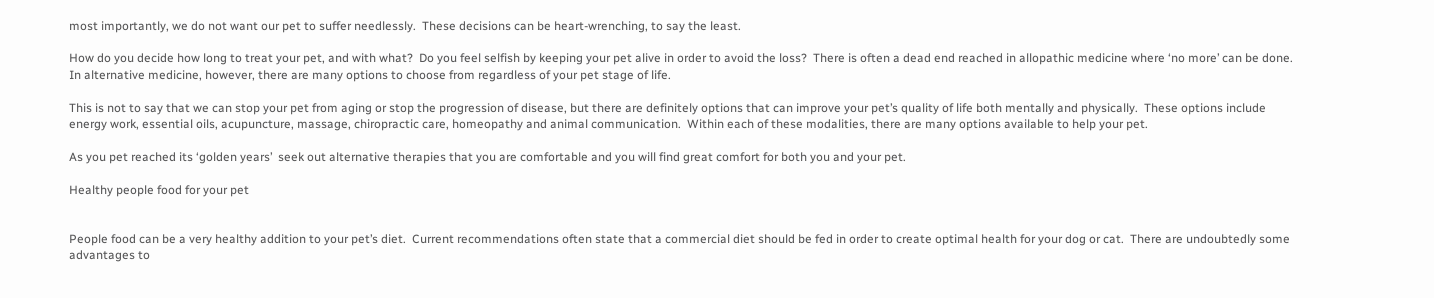most importantly, we do not want our pet to suffer needlessly.  These decisions can be heart-wrenching, to say the least.

How do you decide how long to treat your pet, and with what?  Do you feel selfish by keeping your pet alive in order to avoid the loss?  There is often a dead end reached in allopathic medicine where ‘no more’ can be done.  In alternative medicine, however, there are many options to choose from regardless of your pet stage of life.

This is not to say that we can stop your pet from aging or stop the progression of disease, but there are definitely options that can improve your pet’s quality of life both mentally and physically.  These options include energy work, essential oils, acupuncture, massage, chiropractic care, homeopathy and animal communication.  Within each of these modalities, there are many options available to help your pet.

As you pet reached its ‘golden years’  seek out alternative therapies that you are comfortable and you will find great comfort for both you and your pet.

Healthy people food for your pet


People food can be a very healthy addition to your pet’s diet.  Current recommendations often state that a commercial diet should be fed in order to create optimal health for your dog or cat.  There are undoubtedly some advantages to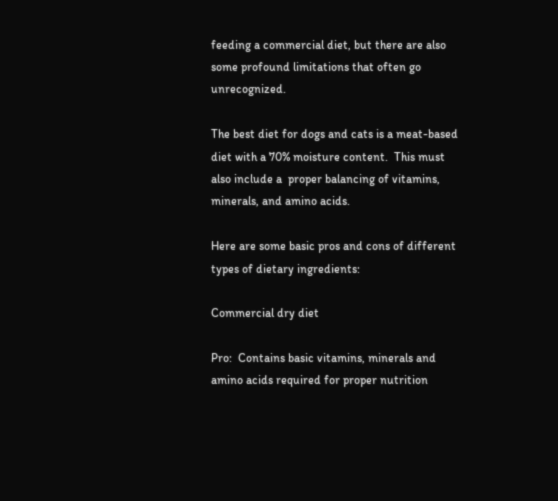feeding a commercial diet, but there are also some profound limitations that often go unrecognized.

The best diet for dogs and cats is a meat-based diet with a 70% moisture content.  This must also include a  proper balancing of vitamins, minerals, and amino acids.

Here are some basic pros and cons of different types of dietary ingredients:

Commercial dry diet

Pro:  Contains basic vitamins, minerals and amino acids required for proper nutrition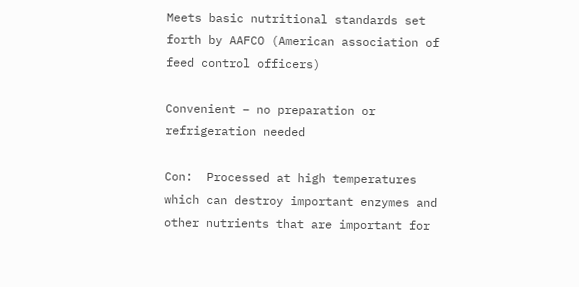Meets basic nutritional standards set forth by AAFCO (American association of feed control officers)

Convenient – no preparation or refrigeration needed

Con:  Processed at high temperatures which can destroy important enzymes and other nutrients that are important for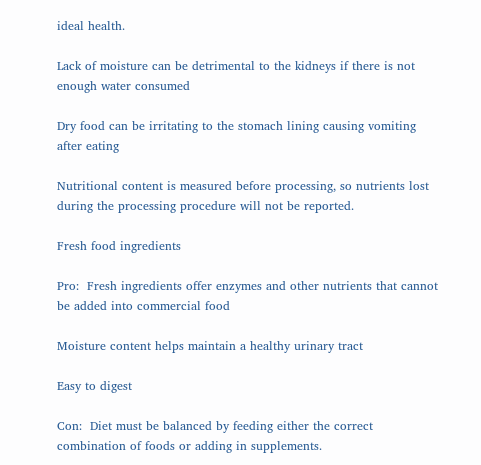ideal health.

Lack of moisture can be detrimental to the kidneys if there is not enough water consumed

Dry food can be irritating to the stomach lining causing vomiting after eating

Nutritional content is measured before processing, so nutrients lost during the processing procedure will not be reported.

Fresh food ingredients

Pro:  Fresh ingredients offer enzymes and other nutrients that cannot be added into commercial food

Moisture content helps maintain a healthy urinary tract

Easy to digest

Con:  Diet must be balanced by feeding either the correct combination of foods or adding in supplements.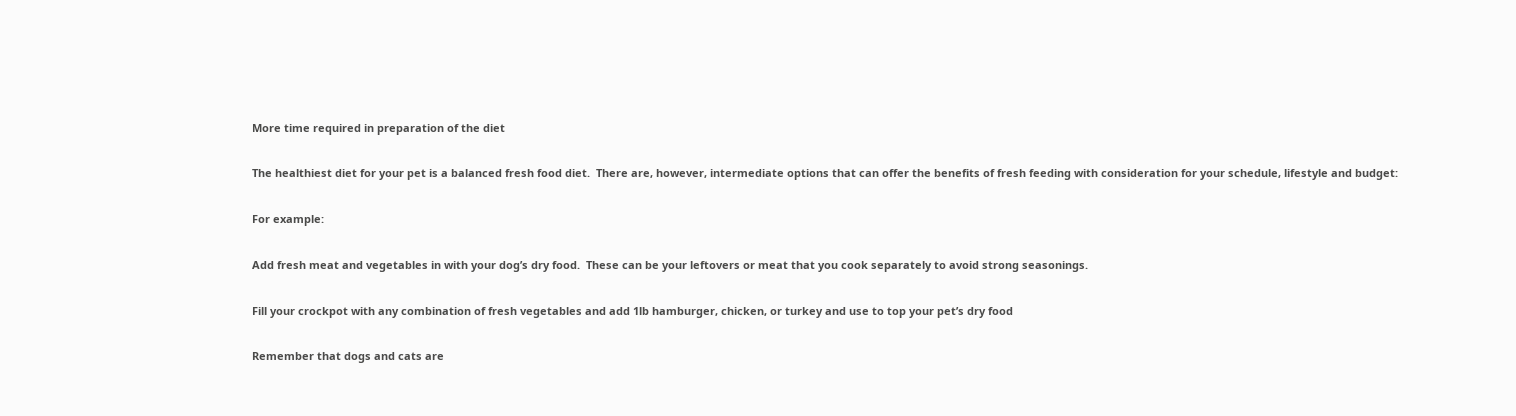More time required in preparation of the diet

The healthiest diet for your pet is a balanced fresh food diet.  There are, however, intermediate options that can offer the benefits of fresh feeding with consideration for your schedule, lifestyle and budget:

For example:

Add fresh meat and vegetables in with your dog’s dry food.  These can be your leftovers or meat that you cook separately to avoid strong seasonings.

Fill your crockpot with any combination of fresh vegetables and add 1lb hamburger, chicken, or turkey and use to top your pet’s dry food

Remember that dogs and cats are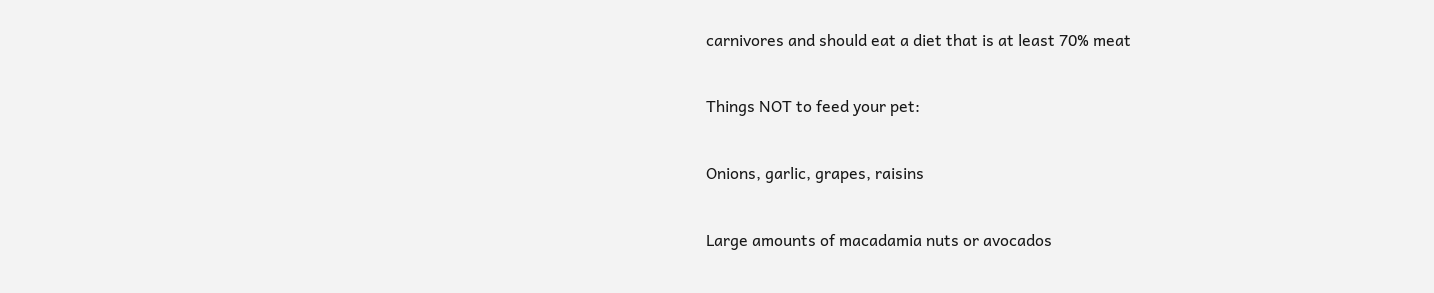carnivores and should eat a diet that is at least 70% meat

Things NOT to feed your pet:

Onions, garlic, grapes, raisins

Large amounts of macadamia nuts or avocados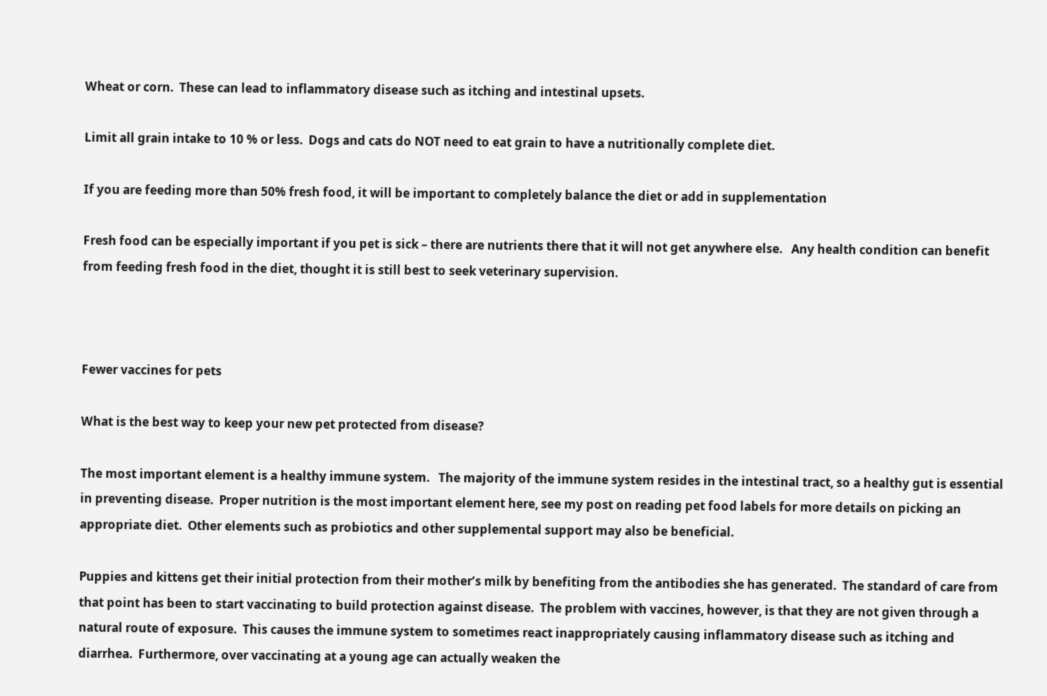Wheat or corn.  These can lead to inflammatory disease such as itching and intestinal upsets.

Limit all grain intake to 10 % or less.  Dogs and cats do NOT need to eat grain to have a nutritionally complete diet.

If you are feeding more than 50% fresh food, it will be important to completely balance the diet or add in supplementation

Fresh food can be especially important if you pet is sick – there are nutrients there that it will not get anywhere else.   Any health condition can benefit from feeding fresh food in the diet, thought it is still best to seek veterinary supervision.



Fewer vaccines for pets

What is the best way to keep your new pet protected from disease?

The most important element is a healthy immune system.   The majority of the immune system resides in the intestinal tract, so a healthy gut is essential in preventing disease.  Proper nutrition is the most important element here, see my post on reading pet food labels for more details on picking an appropriate diet.  Other elements such as probiotics and other supplemental support may also be beneficial.

Puppies and kittens get their initial protection from their mother’s milk by benefiting from the antibodies she has generated.  The standard of care from that point has been to start vaccinating to build protection against disease.  The problem with vaccines, however, is that they are not given through a natural route of exposure.  This causes the immune system to sometimes react inappropriately causing inflammatory disease such as itching and diarrhea.  Furthermore, over vaccinating at a young age can actually weaken the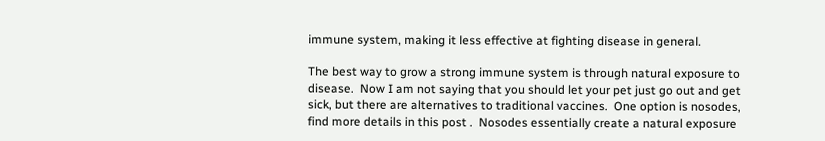immune system, making it less effective at fighting disease in general.

The best way to grow a strong immune system is through natural exposure to disease.  Now I am not saying that you should let your pet just go out and get sick, but there are alternatives to traditional vaccines.  One option is nosodes, find more details in this post .  Nosodes essentially create a natural exposure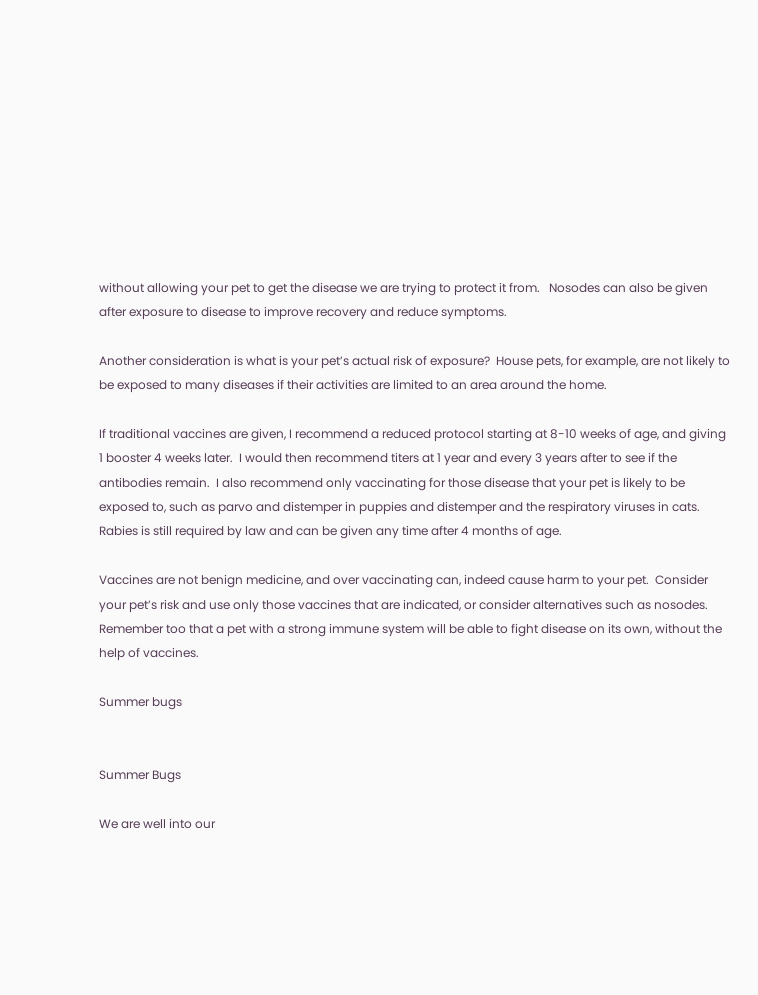without allowing your pet to get the disease we are trying to protect it from.   Nosodes can also be given after exposure to disease to improve recovery and reduce symptoms.

Another consideration is what is your pet’s actual risk of exposure?  House pets, for example, are not likely to be exposed to many diseases if their activities are limited to an area around the home.

If traditional vaccines are given, I recommend a reduced protocol starting at 8-10 weeks of age, and giving 1 booster 4 weeks later.  I would then recommend titers at 1 year and every 3 years after to see if the antibodies remain.  I also recommend only vaccinating for those disease that your pet is likely to be exposed to, such as parvo and distemper in puppies and distemper and the respiratory viruses in cats.  Rabies is still required by law and can be given any time after 4 months of age.

Vaccines are not benign medicine, and over vaccinating can, indeed cause harm to your pet.  Consider your pet’s risk and use only those vaccines that are indicated, or consider alternatives such as nosodes.  Remember too that a pet with a strong immune system will be able to fight disease on its own, without the help of vaccines.

Summer bugs


Summer Bugs

We are well into our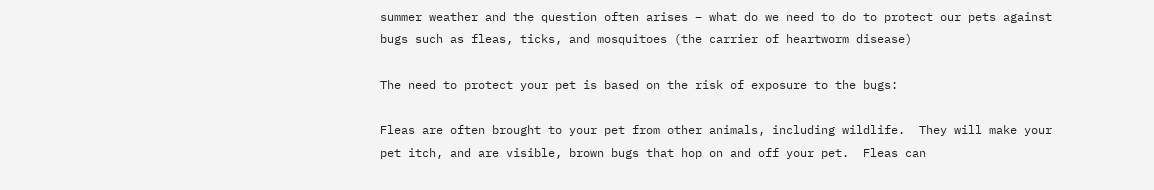summer weather and the question often arises – what do we need to do to protect our pets against bugs such as fleas, ticks, and mosquitoes (the carrier of heartworm disease)

The need to protect your pet is based on the risk of exposure to the bugs:

Fleas are often brought to your pet from other animals, including wildlife.  They will make your pet itch, and are visible, brown bugs that hop on and off your pet.  Fleas can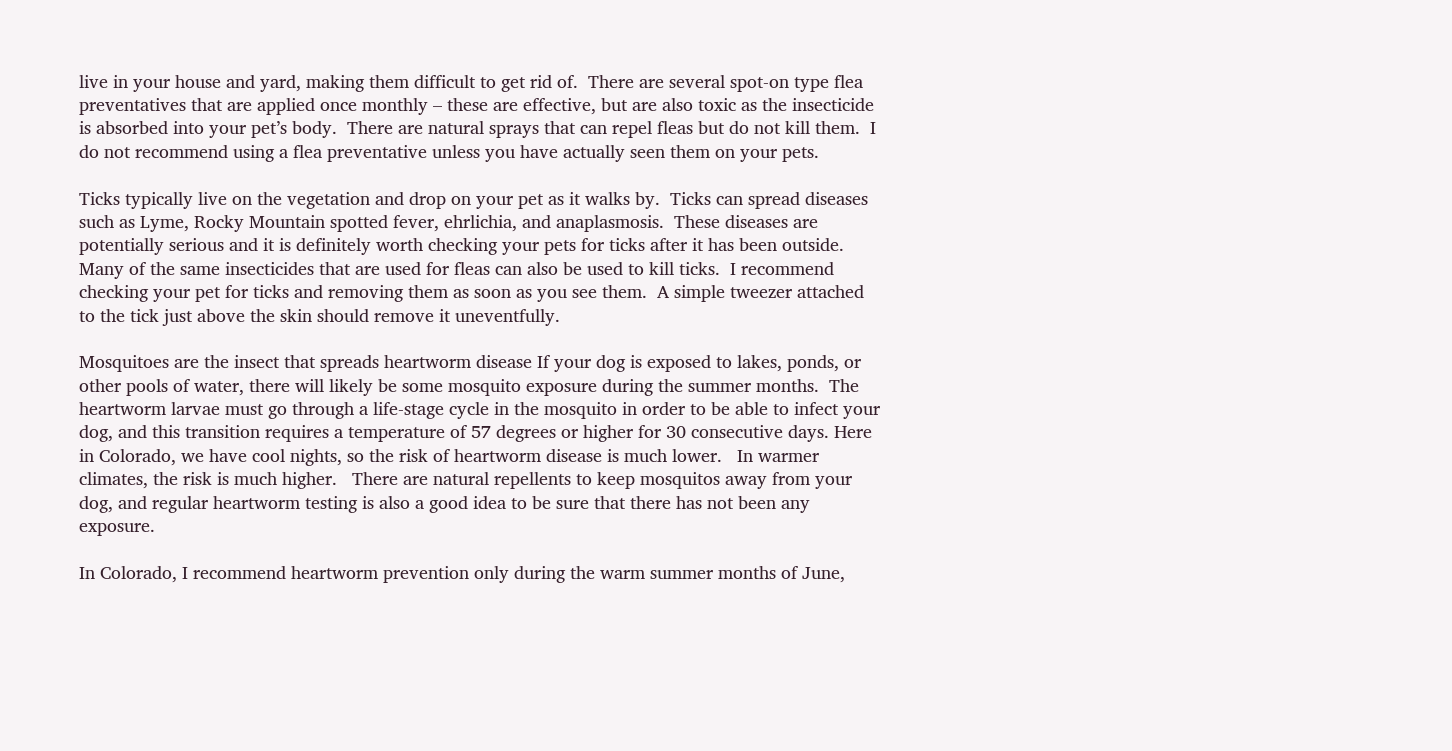live in your house and yard, making them difficult to get rid of.  There are several spot-on type flea preventatives that are applied once monthly – these are effective, but are also toxic as the insecticide is absorbed into your pet’s body.  There are natural sprays that can repel fleas but do not kill them.  I do not recommend using a flea preventative unless you have actually seen them on your pets.

Ticks typically live on the vegetation and drop on your pet as it walks by.  Ticks can spread diseases such as Lyme, Rocky Mountain spotted fever, ehrlichia, and anaplasmosis.  These diseases are potentially serious and it is definitely worth checking your pets for ticks after it has been outside.  Many of the same insecticides that are used for fleas can also be used to kill ticks.  I recommend checking your pet for ticks and removing them as soon as you see them.  A simple tweezer attached to the tick just above the skin should remove it uneventfully.

Mosquitoes are the insect that spreads heartworm disease If your dog is exposed to lakes, ponds, or other pools of water, there will likely be some mosquito exposure during the summer months.  The heartworm larvae must go through a life-stage cycle in the mosquito in order to be able to infect your dog, and this transition requires a temperature of 57 degrees or higher for 30 consecutive days. Here in Colorado, we have cool nights, so the risk of heartworm disease is much lower.   In warmer climates, the risk is much higher.   There are natural repellents to keep mosquitos away from your dog, and regular heartworm testing is also a good idea to be sure that there has not been any exposure.

In Colorado, I recommend heartworm prevention only during the warm summer months of June,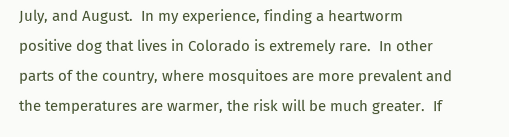July, and August.  In my experience, finding a heartworm positive dog that lives in Colorado is extremely rare.  In other parts of the country, where mosquitoes are more prevalent and the temperatures are warmer, the risk will be much greater.  If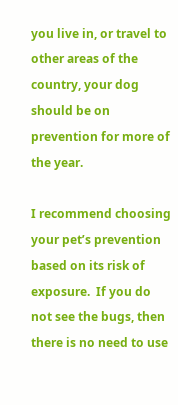you live in, or travel to other areas of the country, your dog should be on prevention for more of the year.

I recommend choosing your pet’s prevention based on its risk of exposure.  If you do not see the bugs, then there is no need to use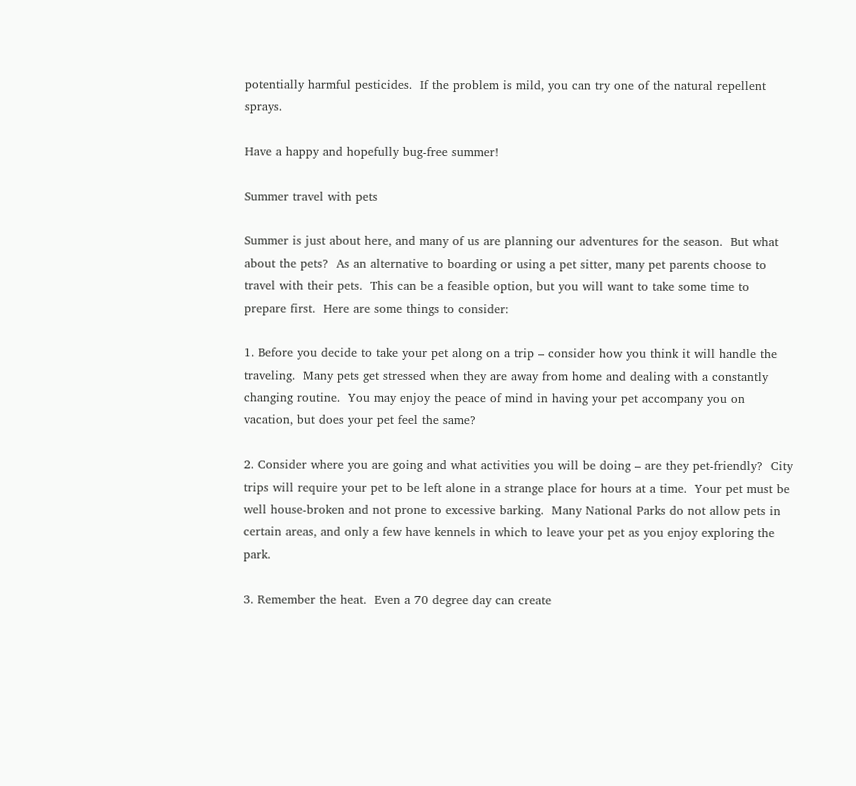potentially harmful pesticides.  If the problem is mild, you can try one of the natural repellent sprays.

Have a happy and hopefully bug-free summer!

Summer travel with pets

Summer is just about here, and many of us are planning our adventures for the season.  But what about the pets?  As an alternative to boarding or using a pet sitter, many pet parents choose to travel with their pets.  This can be a feasible option, but you will want to take some time to prepare first.  Here are some things to consider:

1. Before you decide to take your pet along on a trip – consider how you think it will handle the traveling.  Many pets get stressed when they are away from home and dealing with a constantly changing routine.  You may enjoy the peace of mind in having your pet accompany you on vacation, but does your pet feel the same?

2. Consider where you are going and what activities you will be doing – are they pet-friendly?  City trips will require your pet to be left alone in a strange place for hours at a time.  Your pet must be well house-broken and not prone to excessive barking.  Many National Parks do not allow pets in certain areas, and only a few have kennels in which to leave your pet as you enjoy exploring the park.

3. Remember the heat.  Even a 70 degree day can create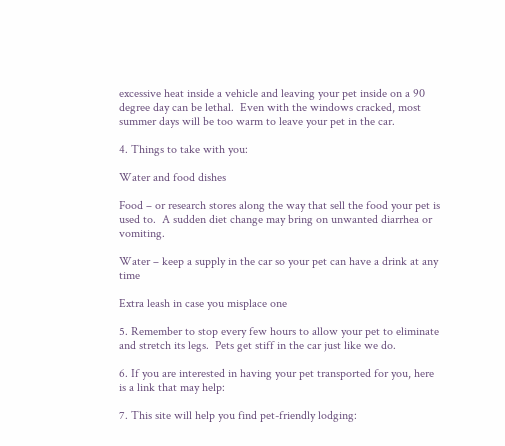excessive heat inside a vehicle and leaving your pet inside on a 90 degree day can be lethal.  Even with the windows cracked, most summer days will be too warm to leave your pet in the car.

4. Things to take with you:

Water and food dishes

Food – or research stores along the way that sell the food your pet is used to.  A sudden diet change may bring on unwanted diarrhea or vomiting.

Water – keep a supply in the car so your pet can have a drink at any time

Extra leash in case you misplace one

5. Remember to stop every few hours to allow your pet to eliminate and stretch its legs.  Pets get stiff in the car just like we do.

6. If you are interested in having your pet transported for you, here is a link that may help:

7. This site will help you find pet-friendly lodging: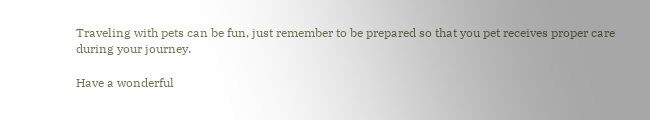Traveling with pets can be fun, just remember to be prepared so that you pet receives proper care during your journey.

Have a wonderful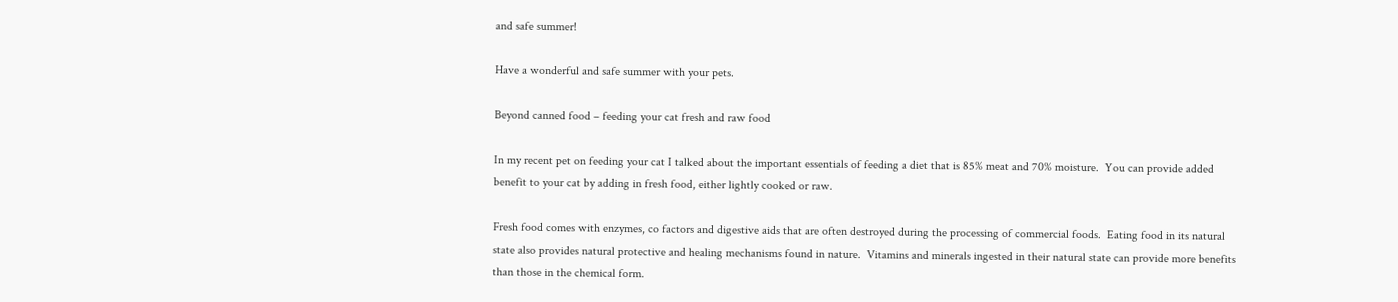and safe summer!

Have a wonderful and safe summer with your pets.

Beyond canned food – feeding your cat fresh and raw food

In my recent pet on feeding your cat I talked about the important essentials of feeding a diet that is 85% meat and 70% moisture.  You can provide added benefit to your cat by adding in fresh food, either lightly cooked or raw.

Fresh food comes with enzymes, co factors and digestive aids that are often destroyed during the processing of commercial foods.  Eating food in its natural state also provides natural protective and healing mechanisms found in nature.  Vitamins and minerals ingested in their natural state can provide more benefits than those in the chemical form.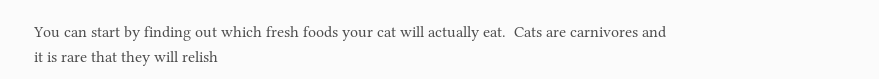You can start by finding out which fresh foods your cat will actually eat.  Cats are carnivores and it is rare that they will relish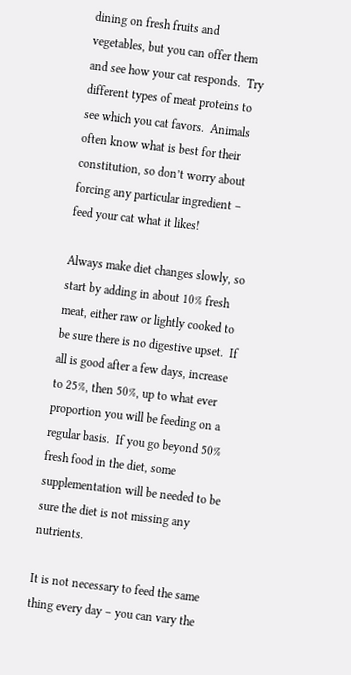dining on fresh fruits and vegetables, but you can offer them and see how your cat responds.  Try different types of meat proteins to see which you cat favors.  Animals often know what is best for their constitution, so don’t worry about forcing any particular ingredient – feed your cat what it likes!

Always make diet changes slowly, so start by adding in about 10% fresh meat, either raw or lightly cooked to be sure there is no digestive upset.  If all is good after a few days, increase to 25%, then 50%, up to what ever proportion you will be feeding on a regular basis.  If you go beyond 50% fresh food in the diet, some supplementation will be needed to be sure the diet is not missing any nutrients.

It is not necessary to feed the same thing every day – you can vary the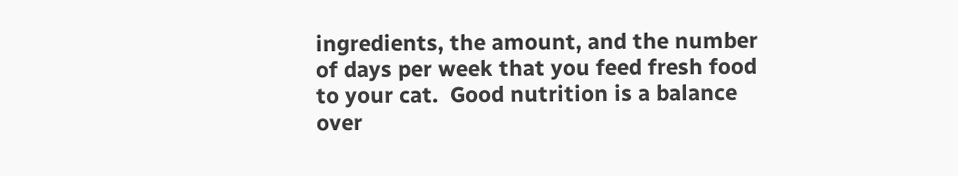ingredients, the amount, and the number of days per week that you feed fresh food to your cat.  Good nutrition is a balance over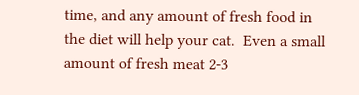time, and any amount of fresh food in the diet will help your cat.  Even a small amount of fresh meat 2-3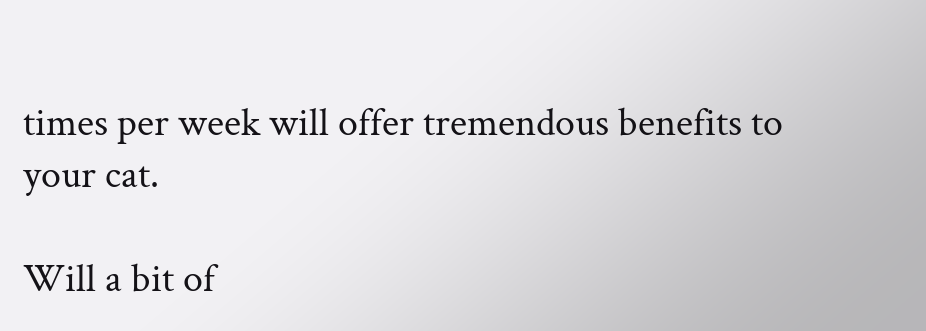times per week will offer tremendous benefits to your cat.

Will a bit of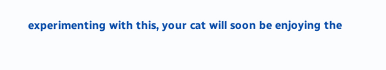experimenting with this, your cat will soon be enjoying the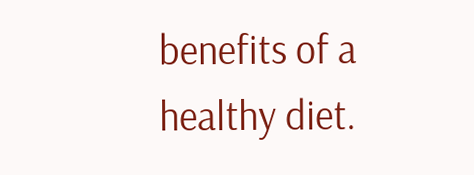benefits of a healthy diet.